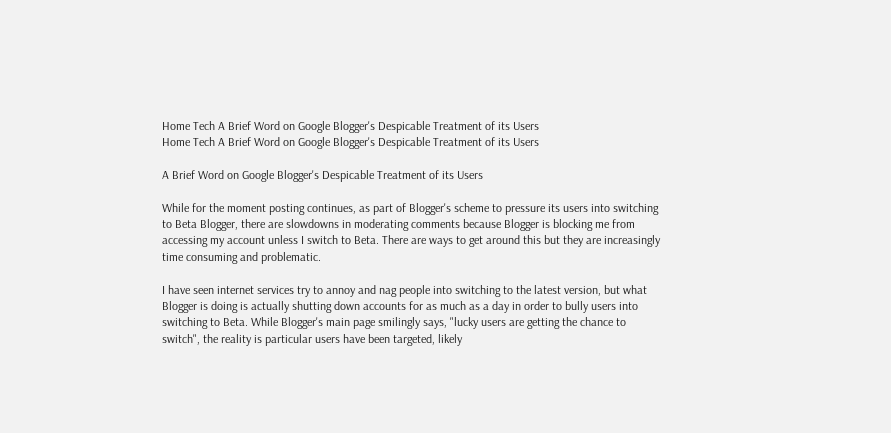Home Tech A Brief Word on Google Blogger's Despicable Treatment of its Users
Home Tech A Brief Word on Google Blogger's Despicable Treatment of its Users

A Brief Word on Google Blogger's Despicable Treatment of its Users

While for the moment posting continues, as part of Blogger's scheme to pressure its users into switching to Beta Blogger, there are slowdowns in moderating comments because Blogger is blocking me from accessing my account unless I switch to Beta. There are ways to get around this but they are increasingly time consuming and problematic.

I have seen internet services try to annoy and nag people into switching to the latest version, but what Blogger is doing is actually shutting down accounts for as much as a day in order to bully users into switching to Beta. While Blogger's main page smilingly says, "lucky users are getting the chance to switch", the reality is particular users have been targeted, likely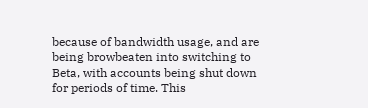because of bandwidth usage, and are being browbeaten into switching to Beta, with accounts being shut down for periods of time. This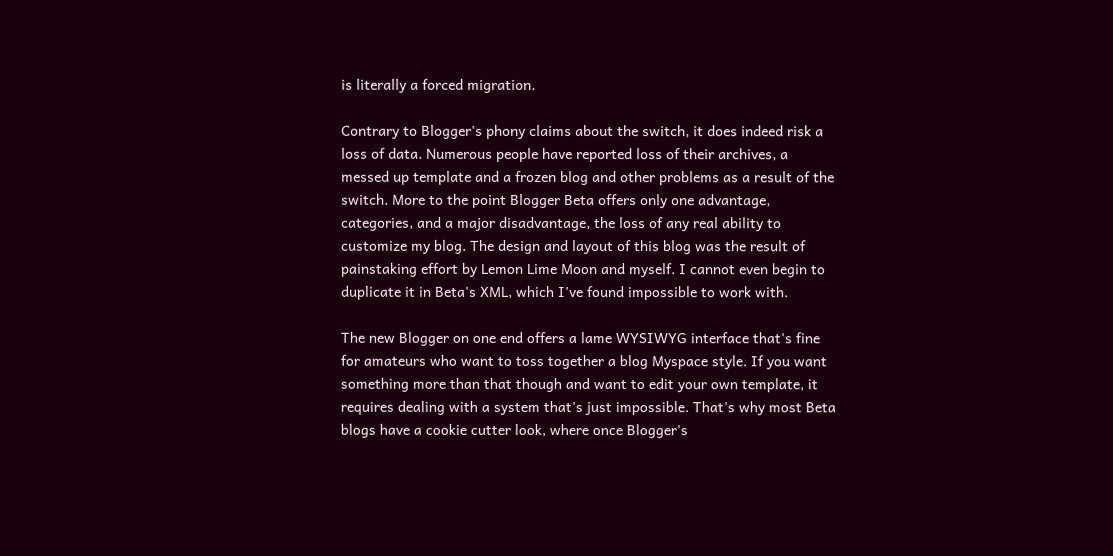is literally a forced migration.

Contrary to Blogger's phony claims about the switch, it does indeed risk a loss of data. Numerous people have reported loss of their archives, a messed up template and a frozen blog and other problems as a result of the switch. More to the point Blogger Beta offers only one advantage, categories, and a major disadvantage, the loss of any real ability to customize my blog. The design and layout of this blog was the result of painstaking effort by Lemon Lime Moon and myself. I cannot even begin to duplicate it in Beta's XML, which I've found impossible to work with.

The new Blogger on one end offers a lame WYSIWYG interface that's fine for amateurs who want to toss together a blog Myspace style. If you want something more than that though and want to edit your own template, it requires dealing with a system that's just impossible. That's why most Beta blogs have a cookie cutter look, where once Blogger's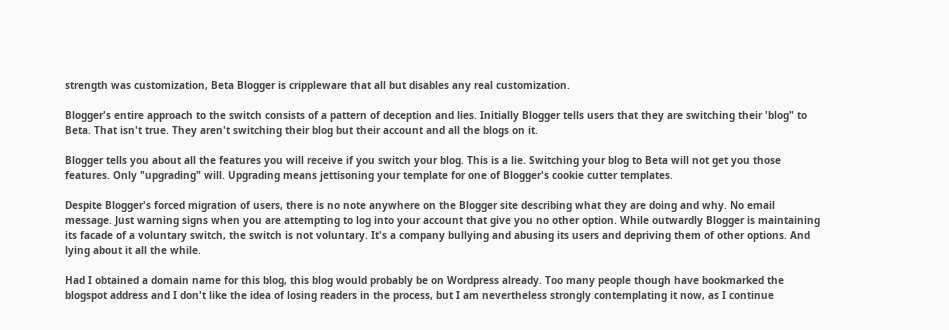strength was customization, Beta Blogger is crippleware that all but disables any real customization.

Blogger's entire approach to the switch consists of a pattern of deception and lies. Initially Blogger tells users that they are switching their 'blog" to Beta. That isn't true. They aren't switching their blog but their account and all the blogs on it.

Blogger tells you about all the features you will receive if you switch your blog. This is a lie. Switching your blog to Beta will not get you those features. Only "upgrading" will. Upgrading means jettisoning your template for one of Blogger's cookie cutter templates.

Despite Blogger's forced migration of users, there is no note anywhere on the Blogger site describing what they are doing and why. No email message. Just warning signs when you are attempting to log into your account that give you no other option. While outwardly Blogger is maintaining its facade of a voluntary switch, the switch is not voluntary. It's a company bullying and abusing its users and depriving them of other options. And lying about it all the while.

Had I obtained a domain name for this blog, this blog would probably be on Wordpress already. Too many people though have bookmarked the blogspot address and I don't like the idea of losing readers in the process, but I am nevertheless strongly contemplating it now, as I continue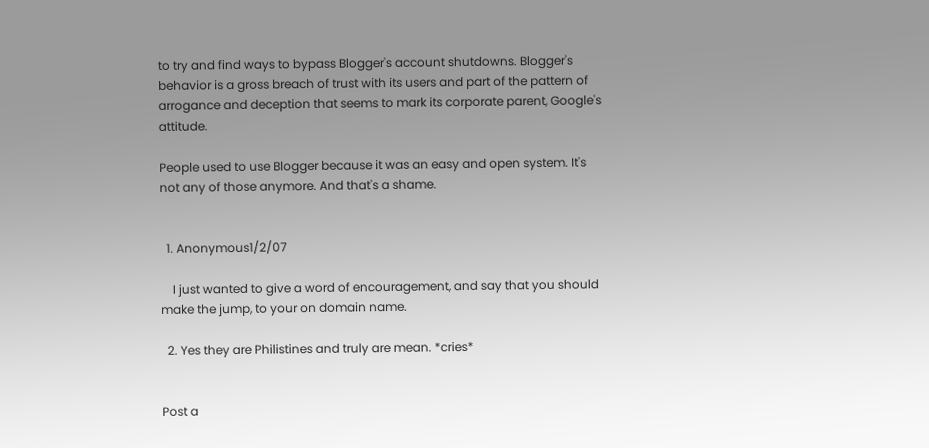to try and find ways to bypass Blogger's account shutdowns. Blogger's behavior is a gross breach of trust with its users and part of the pattern of arrogance and deception that seems to mark its corporate parent, Google's attitude.

People used to use Blogger because it was an easy and open system. It's not any of those anymore. And that's a shame.


  1. Anonymous1/2/07

    I just wanted to give a word of encouragement, and say that you should make the jump, to your on domain name.

  2. Yes they are Philistines and truly are mean. *cries*


Post a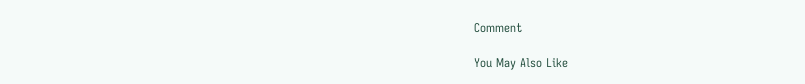Comment

You May Also Like